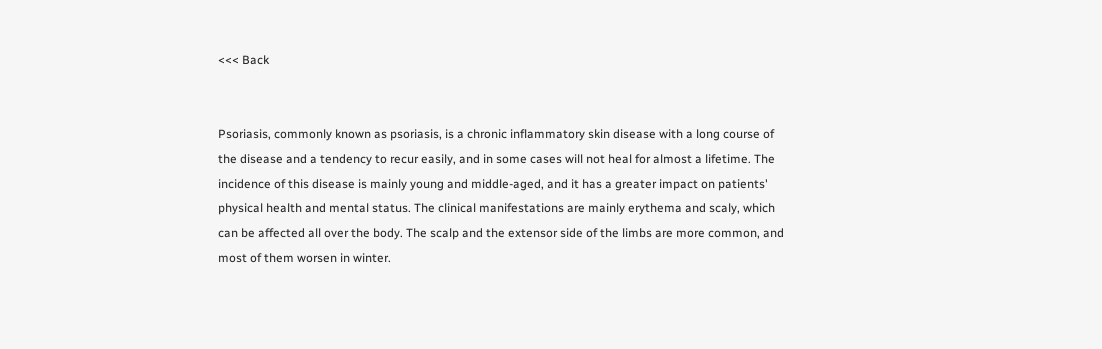<<< Back


Psoriasis, commonly known as psoriasis, is a chronic inflammatory skin disease with a long course of the disease and a tendency to recur easily, and in some cases will not heal for almost a lifetime. The incidence of this disease is mainly young and middle-aged, and it has a greater impact on patients' physical health and mental status. The clinical manifestations are mainly erythema and scaly, which can be affected all over the body. The scalp and the extensor side of the limbs are more common, and most of them worsen in winter.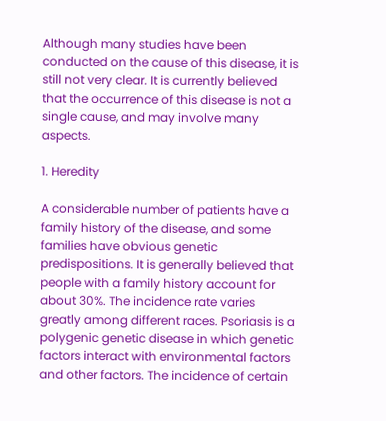Although many studies have been conducted on the cause of this disease, it is still not very clear. It is currently believed that the occurrence of this disease is not a single cause, and may involve many aspects.

1. Heredity

A considerable number of patients have a family history of the disease, and some families have obvious genetic predispositions. It is generally believed that people with a family history account for about 30%. The incidence rate varies greatly among different races. Psoriasis is a polygenic genetic disease in which genetic factors interact with environmental factors and other factors. The incidence of certain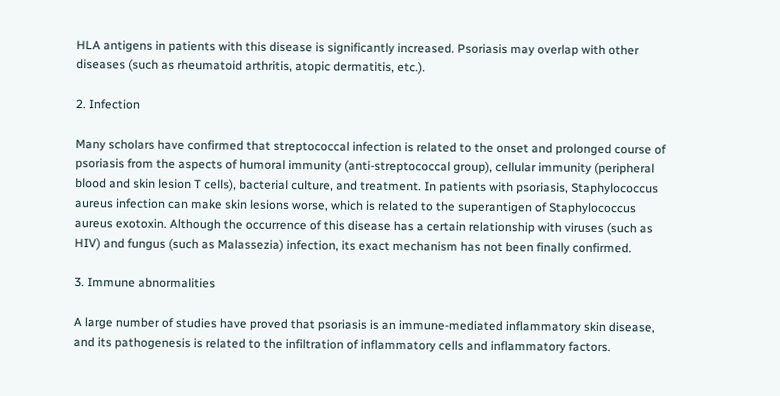HLA antigens in patients with this disease is significantly increased. Psoriasis may overlap with other diseases (such as rheumatoid arthritis, atopic dermatitis, etc.).

2. Infection

Many scholars have confirmed that streptococcal infection is related to the onset and prolonged course of psoriasis from the aspects of humoral immunity (anti-streptococcal group), cellular immunity (peripheral blood and skin lesion T cells), bacterial culture, and treatment. In patients with psoriasis, Staphylococcus aureus infection can make skin lesions worse, which is related to the superantigen of Staphylococcus aureus exotoxin. Although the occurrence of this disease has a certain relationship with viruses (such as HIV) and fungus (such as Malassezia) infection, its exact mechanism has not been finally confirmed.

3. Immune abnormalities

A large number of studies have proved that psoriasis is an immune-mediated inflammatory skin disease, and its pathogenesis is related to the infiltration of inflammatory cells and inflammatory factors.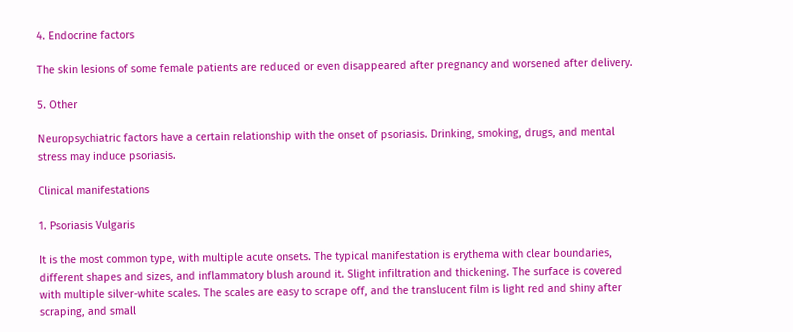4. Endocrine factors

The skin lesions of some female patients are reduced or even disappeared after pregnancy and worsened after delivery.

5. Other

Neuropsychiatric factors have a certain relationship with the onset of psoriasis. Drinking, smoking, drugs, and mental stress may induce psoriasis.

Clinical manifestations

1. Psoriasis Vulgaris

It is the most common type, with multiple acute onsets. The typical manifestation is erythema with clear boundaries, different shapes and sizes, and inflammatory blush around it. Slight infiltration and thickening. The surface is covered with multiple silver-white scales. The scales are easy to scrape off, and the translucent film is light red and shiny after scraping, and small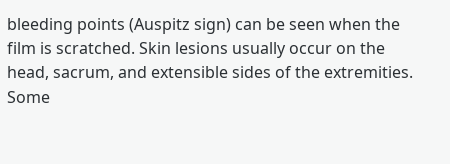bleeding points (Auspitz sign) can be seen when the film is scratched. Skin lesions usually occur on the head, sacrum, and extensible sides of the extremities. Some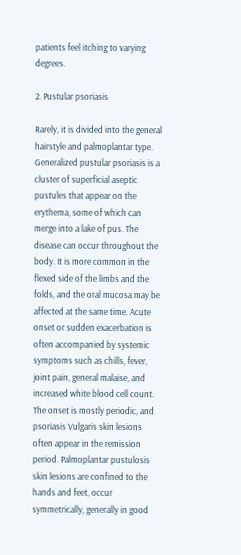patients feel itching to varying degrees.

2. Pustular psoriasis

Rarely, it is divided into the general hairstyle and palmoplantar type. Generalized pustular psoriasis is a cluster of superficial aseptic pustules that appear on the erythema, some of which can merge into a lake of pus. The disease can occur throughout the body. It is more common in the flexed side of the limbs and the folds, and the oral mucosa may be affected at the same time. Acute onset or sudden exacerbation is often accompanied by systemic symptoms such as chills, fever, joint pain, general malaise, and increased white blood cell count. The onset is mostly periodic, and psoriasis Vulgaris skin lesions often appear in the remission period. Palmoplantar pustulosis skin lesions are confined to the hands and feet, occur symmetrically, generally in good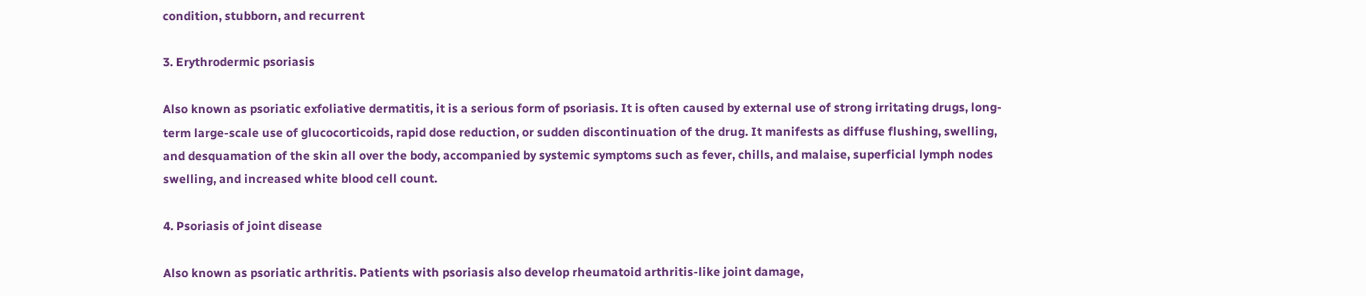condition, stubborn, and recurrent

3. Erythrodermic psoriasis

Also known as psoriatic exfoliative dermatitis, it is a serious form of psoriasis. It is often caused by external use of strong irritating drugs, long-term large-scale use of glucocorticoids, rapid dose reduction, or sudden discontinuation of the drug. It manifests as diffuse flushing, swelling, and desquamation of the skin all over the body, accompanied by systemic symptoms such as fever, chills, and malaise, superficial lymph nodes swelling, and increased white blood cell count.

4. Psoriasis of joint disease

Also known as psoriatic arthritis. Patients with psoriasis also develop rheumatoid arthritis-like joint damage,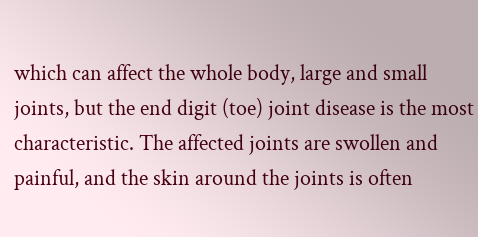which can affect the whole body, large and small joints, but the end digit (toe) joint disease is the most characteristic. The affected joints are swollen and painful, and the skin around the joints is often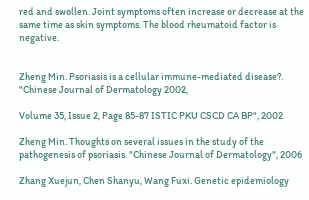red and swollen. Joint symptoms often increase or decrease at the same time as skin symptoms. The blood rheumatoid factor is negative.


Zheng Min. Psoriasis is a cellular immune-mediated disease?. "Chinese Journal of Dermatology 2002,

Volume 35, Issue 2, Page 85-87 ISTIC PKU CSCD CA BP", 2002

Zheng Min. Thoughts on several issues in the study of the pathogenesis of psoriasis. "Chinese Journal of Dermatology", 2006

Zhang Xuejun, Chen Shanyu, Wang Fuxi. Genetic epidemiology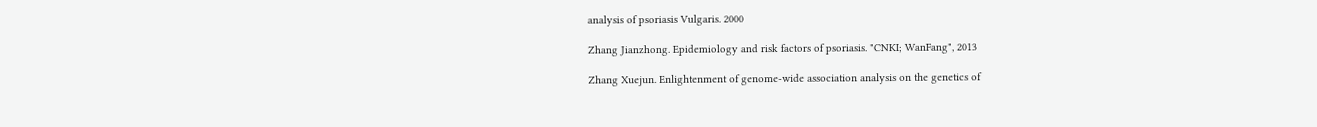analysis of psoriasis Vulgaris. 2000

Zhang Jianzhong. Epidemiology and risk factors of psoriasis. "CNKI; WanFang", 2013

Zhang Xuejun. Enlightenment of genome-wide association analysis on the genetics of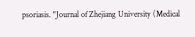psoriasis. "Journal of Zhejiang University (Medical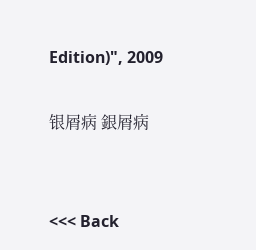Edition)", 2009

银屑病 銀屑病


<<< Back